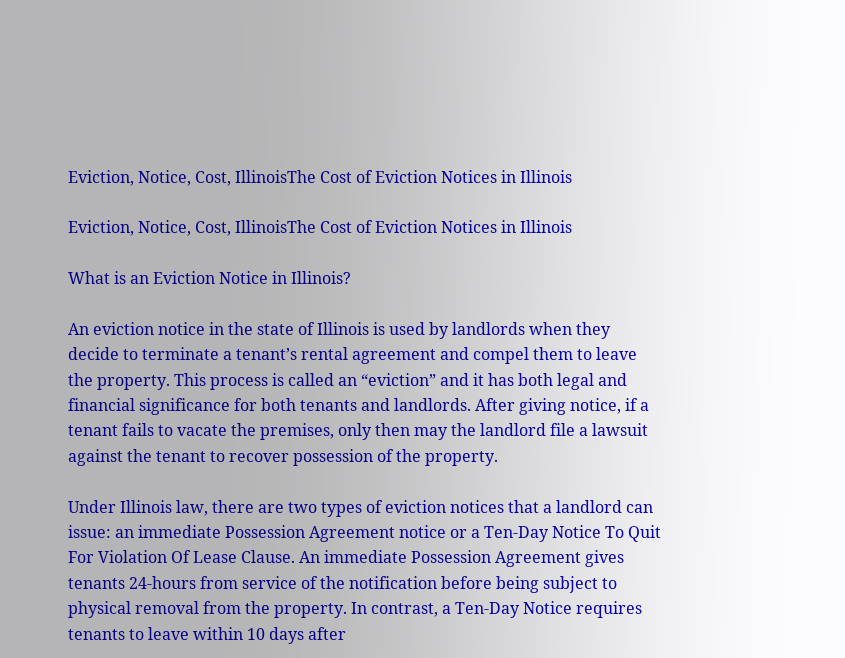Eviction, Notice, Cost, IllinoisThe Cost of Eviction Notices in Illinois

Eviction, Notice, Cost, IllinoisThe Cost of Eviction Notices in Illinois

What is an Eviction Notice in Illinois?

An eviction notice in the state of Illinois is used by landlords when they decide to terminate a tenant’s rental agreement and compel them to leave the property. This process is called an “eviction” and it has both legal and financial significance for both tenants and landlords. After giving notice, if a tenant fails to vacate the premises, only then may the landlord file a lawsuit against the tenant to recover possession of the property.

Under Illinois law, there are two types of eviction notices that a landlord can issue: an immediate Possession Agreement notice or a Ten-Day Notice To Quit For Violation Of Lease Clause. An immediate Possession Agreement gives tenants 24-hours from service of the notification before being subject to physical removal from the property. In contrast, a Ten-Day Notice requires tenants to leave within 10 days after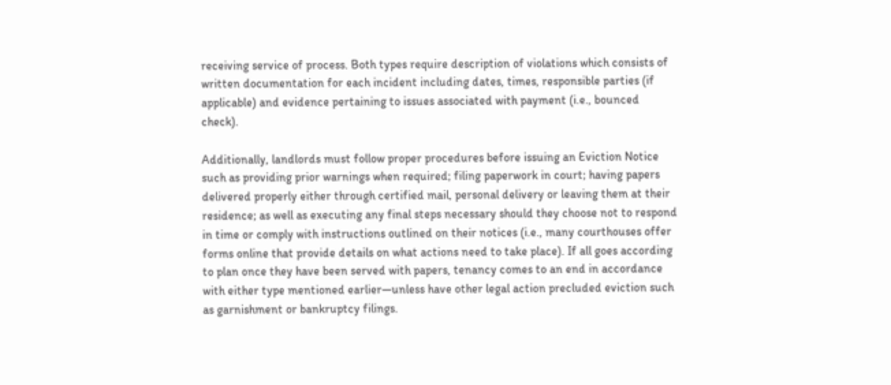receiving service of process. Both types require description of violations which consists of written documentation for each incident including dates, times, responsible parties (if applicable) and evidence pertaining to issues associated with payment (i.e., bounced check).

Additionally, landlords must follow proper procedures before issuing an Eviction Notice such as providing prior warnings when required; filing paperwork in court; having papers delivered properly either through certified mail, personal delivery or leaving them at their residence; as well as executing any final steps necessary should they choose not to respond in time or comply with instructions outlined on their notices (i.e., many courthouses offer forms online that provide details on what actions need to take place). If all goes according to plan once they have been served with papers, tenancy comes to an end in accordance with either type mentioned earlier—unless have other legal action precluded eviction such as garnishment or bankruptcy filings.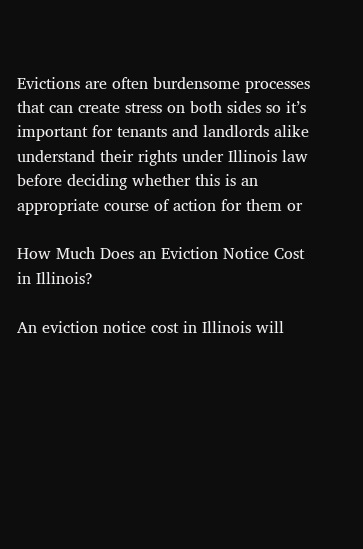Evictions are often burdensome processes that can create stress on both sides so it’s important for tenants and landlords alike understand their rights under Illinois law before deciding whether this is an appropriate course of action for them or

How Much Does an Eviction Notice Cost in Illinois?

An eviction notice cost in Illinois will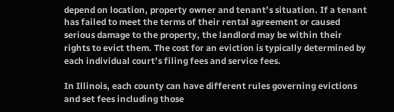depend on location, property owner and tenant’s situation. If a tenant has failed to meet the terms of their rental agreement or caused serious damage to the property, the landlord may be within their rights to evict them. The cost for an eviction is typically determined by each individual court’s filing fees and service fees.

In Illinois, each county can have different rules governing evictions and set fees including those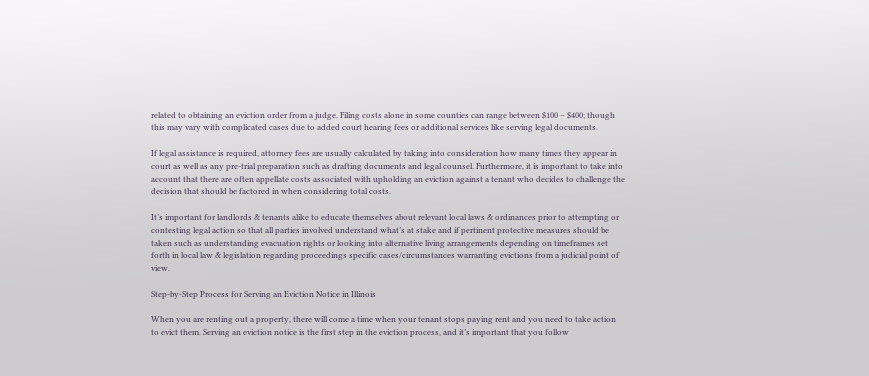related to obtaining an eviction order from a judge. Filing costs alone in some counties can range between $100 – $400; though this may vary with complicated cases due to added court hearing fees or additional services like serving legal documents.

If legal assistance is required, attorney fees are usually calculated by taking into consideration how many times they appear in court as well as any pre-trial preparation such as drafting documents and legal counsel. Furthermore, it is important to take into account that there are often appellate costs associated with upholding an eviction against a tenant who decides to challenge the decision that should be factored in when considering total costs.

It’s important for landlords & tenants alike to educate themselves about relevant local laws & ordinances prior to attempting or contesting legal action so that all parties involved understand what’s at stake and if pertinent protective measures should be taken such as understanding evacuation rights or looking into alternative living arrangements depending on timeframes set forth in local law & legislation regarding proceedings specific cases/circumstances warranting evictions from a judicial point of view.

Step-by-Step Process for Serving an Eviction Notice in Illinois

When you are renting out a property, there will come a time when your tenant stops paying rent and you need to take action to evict them. Serving an eviction notice is the first step in the eviction process, and it’s important that you follow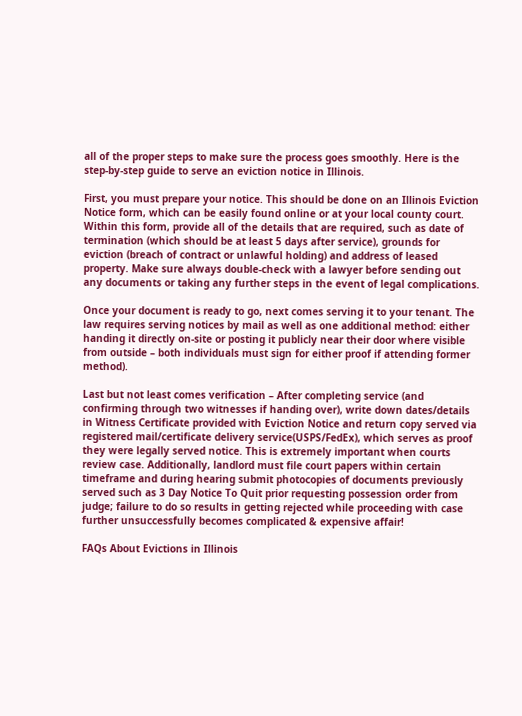all of the proper steps to make sure the process goes smoothly. Here is the step-by-step guide to serve an eviction notice in Illinois.

First, you must prepare your notice. This should be done on an Illinois Eviction Notice form, which can be easily found online or at your local county court. Within this form, provide all of the details that are required, such as date of termination (which should be at least 5 days after service), grounds for eviction (breach of contract or unlawful holding) and address of leased property. Make sure always double-check with a lawyer before sending out any documents or taking any further steps in the event of legal complications.

Once your document is ready to go, next comes serving it to your tenant. The law requires serving notices by mail as well as one additional method: either handing it directly on-site or posting it publicly near their door where visible from outside – both individuals must sign for either proof if attending former method).

Last but not least comes verification – After completing service (and confirming through two witnesses if handing over), write down dates/details in Witness Certificate provided with Eviction Notice and return copy served via registered mail/certificate delivery service(USPS/FedEx), which serves as proof they were legally served notice. This is extremely important when courts review case. Additionally, landlord must file court papers within certain timeframe and during hearing submit photocopies of documents previously served such as 3 Day Notice To Quit prior requesting possession order from judge; failure to do so results in getting rejected while proceeding with case further unsuccessfully becomes complicated & expensive affair!

FAQs About Evictions in Illinois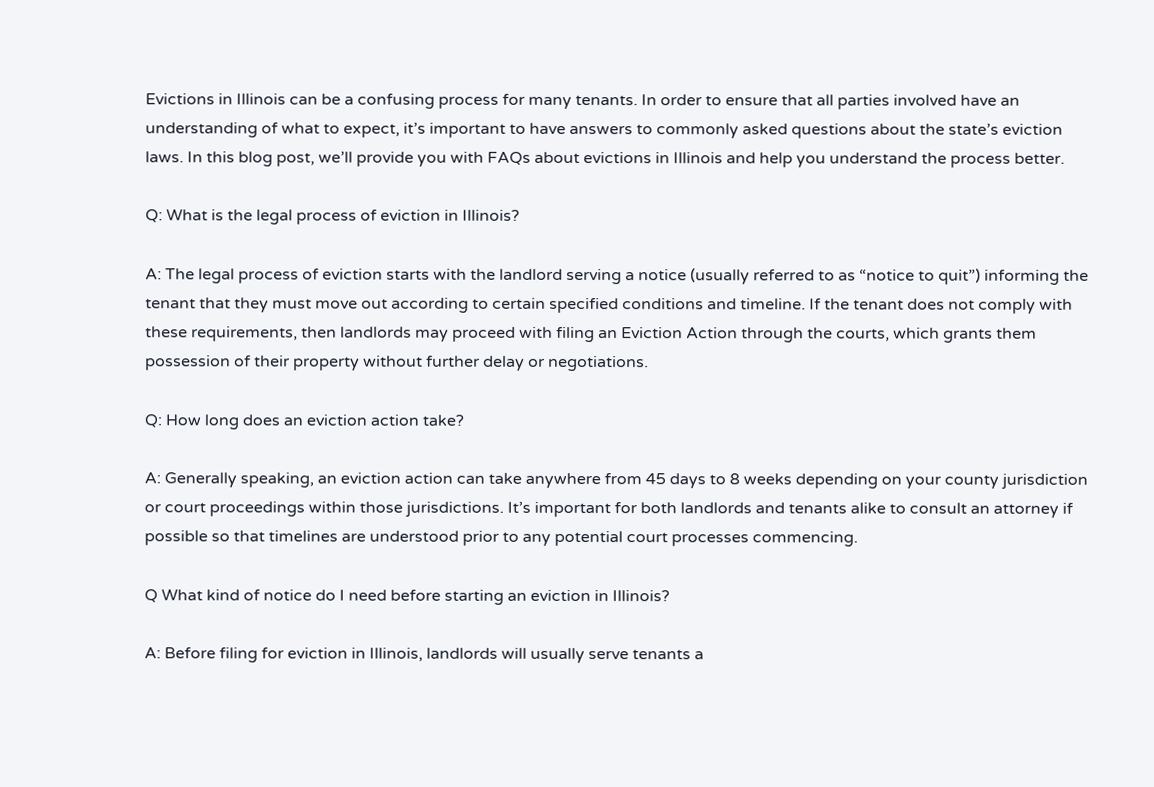Evictions in Illinois can be a confusing process for many tenants. In order to ensure that all parties involved have an understanding of what to expect, it’s important to have answers to commonly asked questions about the state’s eviction laws. In this blog post, we’ll provide you with FAQs about evictions in Illinois and help you understand the process better.

Q: What is the legal process of eviction in Illinois?

A: The legal process of eviction starts with the landlord serving a notice (usually referred to as “notice to quit”) informing the tenant that they must move out according to certain specified conditions and timeline. If the tenant does not comply with these requirements, then landlords may proceed with filing an Eviction Action through the courts, which grants them possession of their property without further delay or negotiations.

Q: How long does an eviction action take?

A: Generally speaking, an eviction action can take anywhere from 45 days to 8 weeks depending on your county jurisdiction or court proceedings within those jurisdictions. It’s important for both landlords and tenants alike to consult an attorney if possible so that timelines are understood prior to any potential court processes commencing.

Q What kind of notice do I need before starting an eviction in Illinois?

A: Before filing for eviction in Illinois, landlords will usually serve tenants a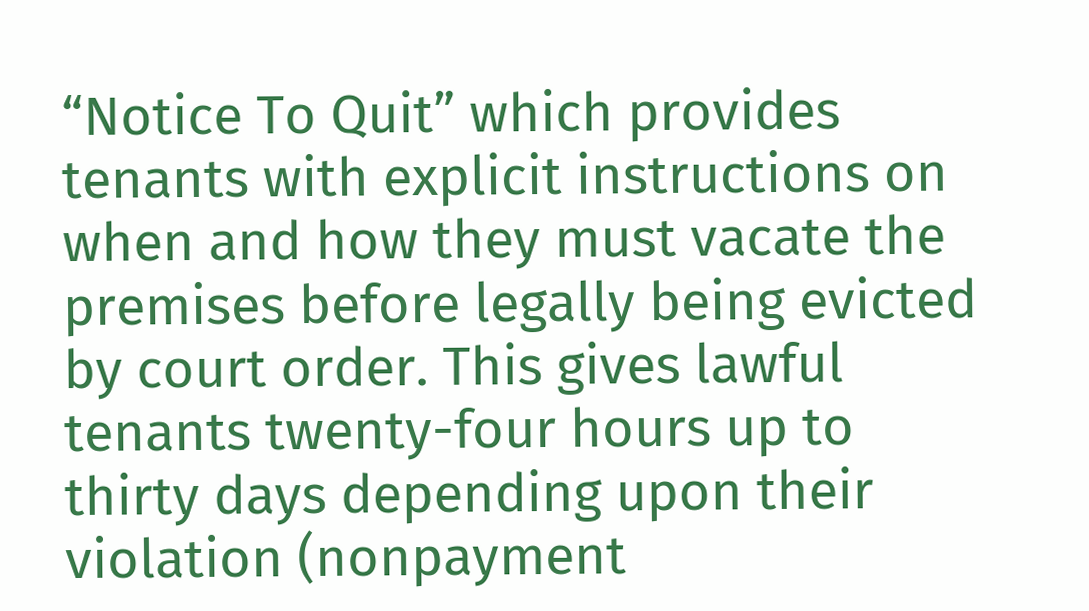“Notice To Quit” which provides tenants with explicit instructions on when and how they must vacate the premises before legally being evicted by court order. This gives lawful tenants twenty-four hours up to thirty days depending upon their violation (nonpayment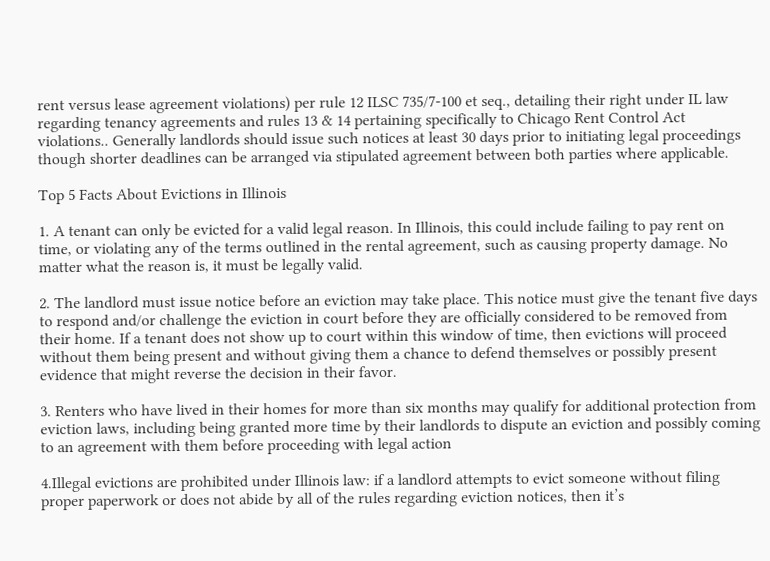rent versus lease agreement violations) per rule 12 ILSC 735/7-100 et seq., detailing their right under IL law regarding tenancy agreements and rules 13 & 14 pertaining specifically to Chicago Rent Control Act violations.. Generally landlords should issue such notices at least 30 days prior to initiating legal proceedings though shorter deadlines can be arranged via stipulated agreement between both parties where applicable.

Top 5 Facts About Evictions in Illinois

1. A tenant can only be evicted for a valid legal reason. In Illinois, this could include failing to pay rent on time, or violating any of the terms outlined in the rental agreement, such as causing property damage. No matter what the reason is, it must be legally valid.

2. The landlord must issue notice before an eviction may take place. This notice must give the tenant five days to respond and/or challenge the eviction in court before they are officially considered to be removed from their home. If a tenant does not show up to court within this window of time, then evictions will proceed without them being present and without giving them a chance to defend themselves or possibly present evidence that might reverse the decision in their favor.

3. Renters who have lived in their homes for more than six months may qualify for additional protection from eviction laws, including being granted more time by their landlords to dispute an eviction and possibly coming to an agreement with them before proceeding with legal action

4.Illegal evictions are prohibited under Illinois law: if a landlord attempts to evict someone without filing proper paperwork or does not abide by all of the rules regarding eviction notices, then it’s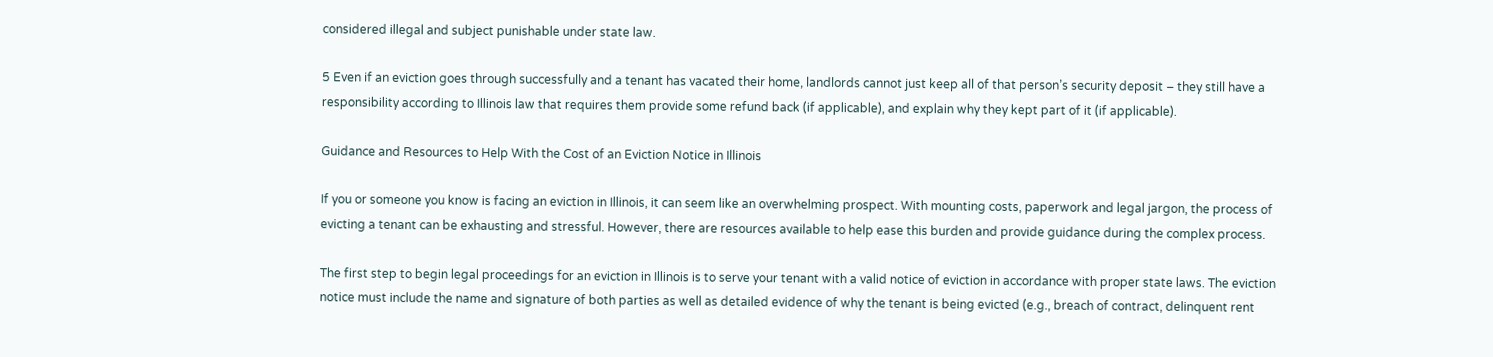considered illegal and subject punishable under state law.

5 Even if an eviction goes through successfully and a tenant has vacated their home, landlords cannot just keep all of that person’s security deposit – they still have a responsibility according to Illinois law that requires them provide some refund back (if applicable), and explain why they kept part of it (if applicable).

Guidance and Resources to Help With the Cost of an Eviction Notice in Illinois

If you or someone you know is facing an eviction in Illinois, it can seem like an overwhelming prospect. With mounting costs, paperwork and legal jargon, the process of evicting a tenant can be exhausting and stressful. However, there are resources available to help ease this burden and provide guidance during the complex process.

The first step to begin legal proceedings for an eviction in Illinois is to serve your tenant with a valid notice of eviction in accordance with proper state laws. The eviction notice must include the name and signature of both parties as well as detailed evidence of why the tenant is being evicted (e.g., breach of contract, delinquent rent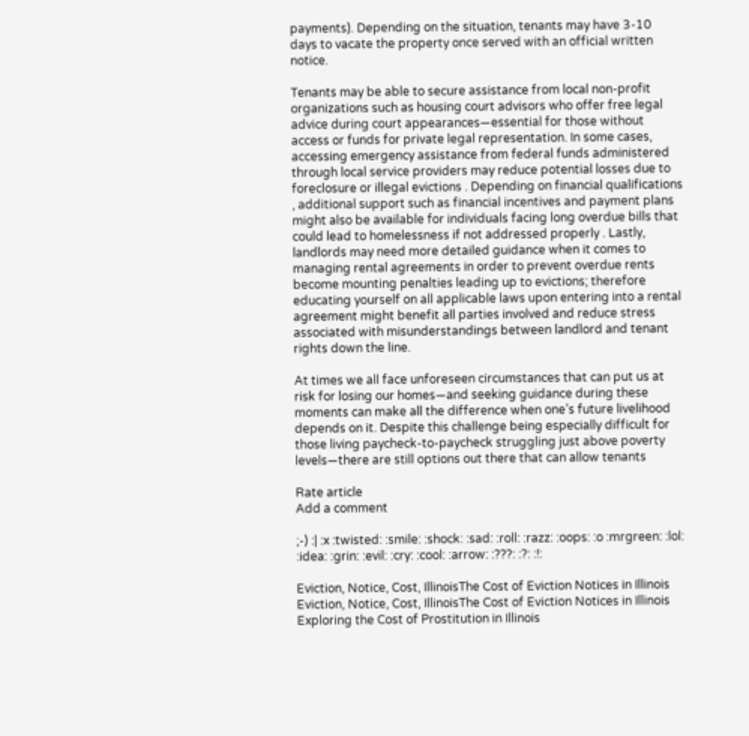payments). Depending on the situation, tenants may have 3-10 days to vacate the property once served with an official written notice.

Tenants may be able to secure assistance from local non-profit organizations such as housing court advisors who offer free legal advice during court appearances—essential for those without access or funds for private legal representation. In some cases, accessing emergency assistance from federal funds administered through local service providers may reduce potential losses due to foreclosure or illegal evictions . Depending on financial qualifications , additional support such as financial incentives and payment plans might also be available for individuals facing long overdue bills that could lead to homelessness if not addressed properly . Lastly, landlords may need more detailed guidance when it comes to managing rental agreements in order to prevent overdue rents become mounting penalties leading up to evictions; therefore educating yourself on all applicable laws upon entering into a rental agreement might benefit all parties involved and reduce stress associated with misunderstandings between landlord and tenant rights down the line.

At times we all face unforeseen circumstances that can put us at risk for losing our homes—and seeking guidance during these moments can make all the difference when one’s future livelihood depends on it. Despite this challenge being especially difficult for those living paycheck-to-paycheck struggling just above poverty levels—there are still options out there that can allow tenants

Rate article
Add a comment

;-) :| :x :twisted: :smile: :shock: :sad: :roll: :razz: :oops: :o :mrgreen: :lol: :idea: :grin: :evil: :cry: :cool: :arrow: :???: :?: :!:

Eviction, Notice, Cost, IllinoisThe Cost of Eviction Notices in Illinois
Eviction, Notice, Cost, IllinoisThe Cost of Eviction Notices in Illinois
Exploring the Cost of Prostitution in Illinois